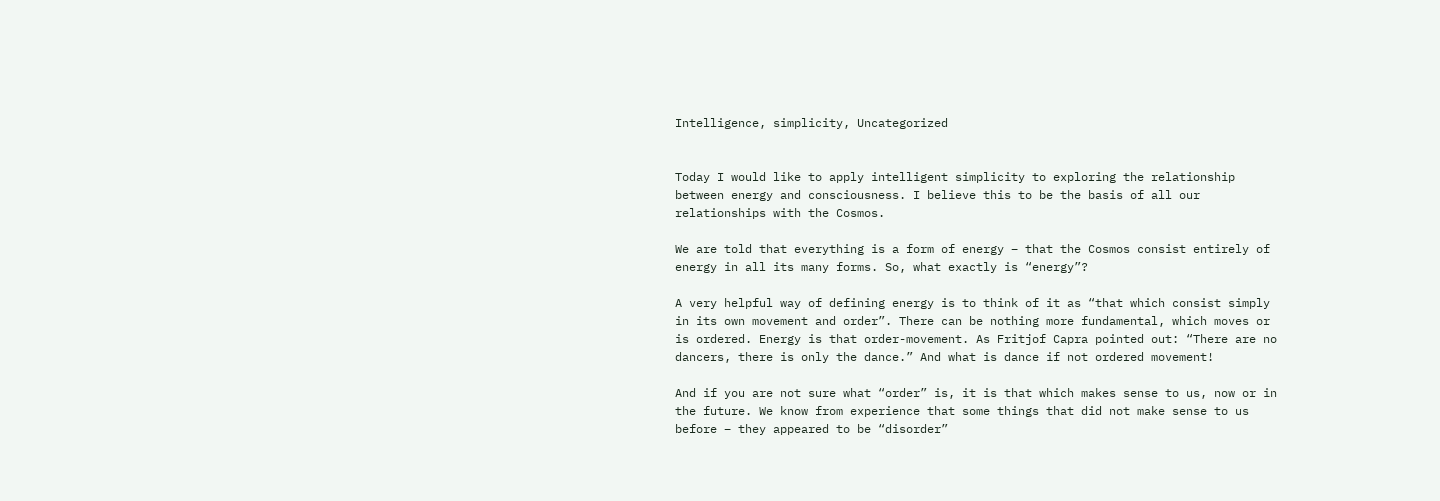Intelligence, simplicity, Uncategorized


Today I would like to apply intelligent simplicity to exploring the relationship between energy and consciousness. I believe this to be the basis of all our relationships with the Cosmos.

We are told that everything is a form of energy – that the Cosmos consist entirely of energy in all its many forms. So, what exactly is “energy”?

A very helpful way of defining energy is to think of it as “that which consist simply in its own movement and order”. There can be nothing more fundamental, which moves or is ordered. Energy is that order-movement. As Fritjof Capra pointed out: “There are no dancers, there is only the dance.” And what is dance if not ordered movement!

And if you are not sure what “order” is, it is that which makes sense to us, now or in the future. We know from experience that some things that did not make sense to us before – they appeared to be “disorder”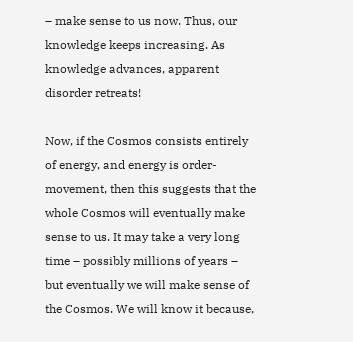– make sense to us now. Thus, our knowledge keeps increasing. As knowledge advances, apparent disorder retreats!

Now, if the Cosmos consists entirely of energy, and energy is order-movement, then this suggests that the whole Cosmos will eventually make sense to us. It may take a very long time – possibly millions of years – but eventually we will make sense of the Cosmos. We will know it because,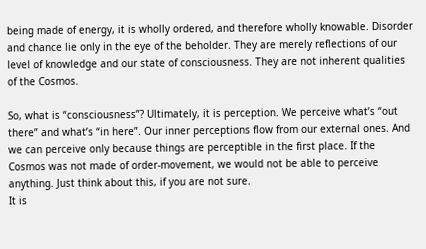being made of energy, it is wholly ordered, and therefore wholly knowable. Disorder and chance lie only in the eye of the beholder. They are merely reflections of our level of knowledge and our state of consciousness. They are not inherent qualities of the Cosmos.

So, what is “consciousness”? Ultimately, it is perception. We perceive what’s “out there” and what’s “in here”. Our inner perceptions flow from our external ones. And we can perceive only because things are perceptible in the first place. If the Cosmos was not made of order-movement, we would not be able to perceive anything. Just think about this, if you are not sure.
It is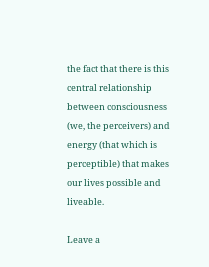the fact that there is this central relationship between consciousness (we, the perceivers) and energy (that which is perceptible) that makes our lives possible and liveable.

Leave a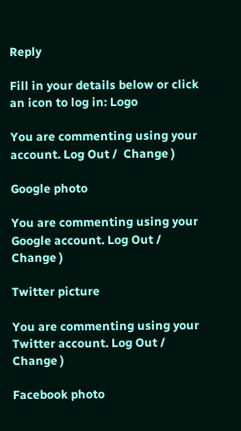Reply

Fill in your details below or click an icon to log in: Logo

You are commenting using your account. Log Out /  Change )

Google photo

You are commenting using your Google account. Log Out /  Change )

Twitter picture

You are commenting using your Twitter account. Log Out /  Change )

Facebook photo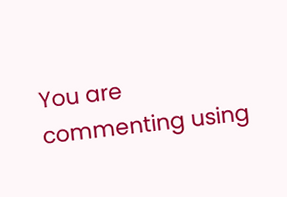You are commenting using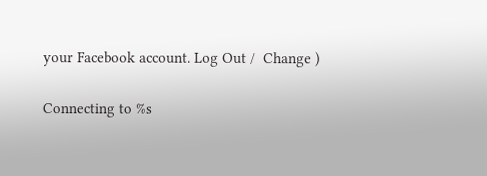your Facebook account. Log Out /  Change )

Connecting to %s